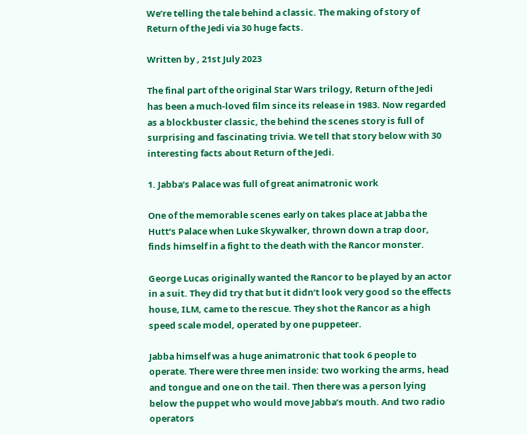We’re telling the tale behind a classic. The making of story of Return of the Jedi via 30 huge facts.

Written by , 21st July 2023

The final part of the original Star Wars trilogy, Return of the Jedi has been a much-loved film since its release in 1983. Now regarded as a blockbuster classic, the behind the scenes story is full of surprising and fascinating trivia. We tell that story below with 30 interesting facts about Return of the Jedi.

1. Jabba’s Palace was full of great animatronic work

One of the memorable scenes early on takes place at Jabba the Hutt’s Palace when Luke Skywalker, thrown down a trap door, finds himself in a fight to the death with the Rancor monster.

George Lucas originally wanted the Rancor to be played by an actor in a suit. They did try that but it didn’t look very good so the effects house, ILM, came to the rescue. They shot the Rancor as a high speed scale model, operated by one puppeteer.

Jabba himself was a huge animatronic that took 6 people to operate. There were three men inside: two working the arms, head and tongue and one on the tail. Then there was a person lying below the puppet who would move Jabba’s mouth. And two radio operators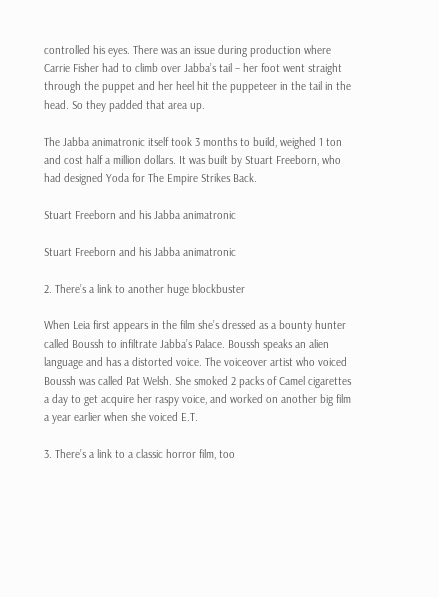controlled his eyes. There was an issue during production where Carrie Fisher had to climb over Jabba’s tail – her foot went straight through the puppet and her heel hit the puppeteer in the tail in the head. So they padded that area up.

The Jabba animatronic itself took 3 months to build, weighed 1 ton and cost half a million dollars. It was built by Stuart Freeborn, who had designed Yoda for The Empire Strikes Back.

Stuart Freeborn and his Jabba animatronic

Stuart Freeborn and his Jabba animatronic

2. There’s a link to another huge blockbuster

When Leia first appears in the film she’s dressed as a bounty hunter called Boussh to infiltrate Jabba’s Palace. Boussh speaks an alien language and has a distorted voice. The voiceover artist who voiced Boussh was called Pat Welsh. She smoked 2 packs of Camel cigarettes a day to get acquire her raspy voice, and worked on another big film a year earlier when she voiced E.T.

3. There’s a link to a classic horror film, too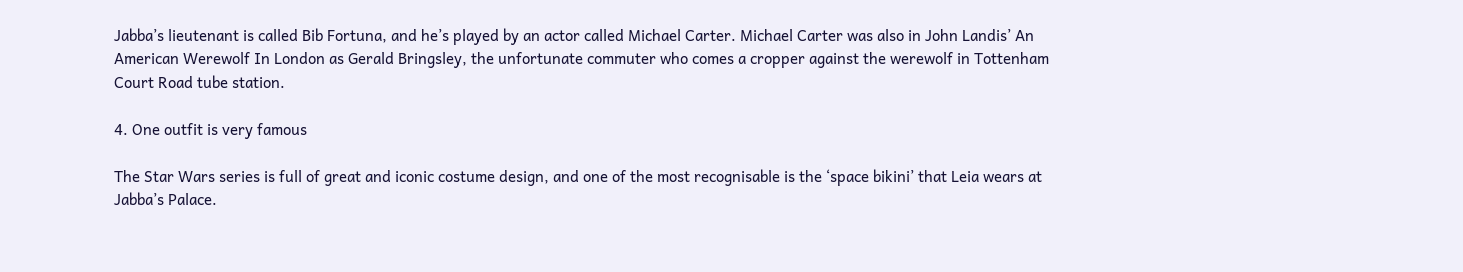Jabba’s lieutenant is called Bib Fortuna, and he’s played by an actor called Michael Carter. Michael Carter was also in John Landis’ An American Werewolf In London as Gerald Bringsley, the unfortunate commuter who comes a cropper against the werewolf in Tottenham Court Road tube station.

4. One outfit is very famous

The Star Wars series is full of great and iconic costume design, and one of the most recognisable is the ‘space bikini’ that Leia wears at Jabba’s Palace.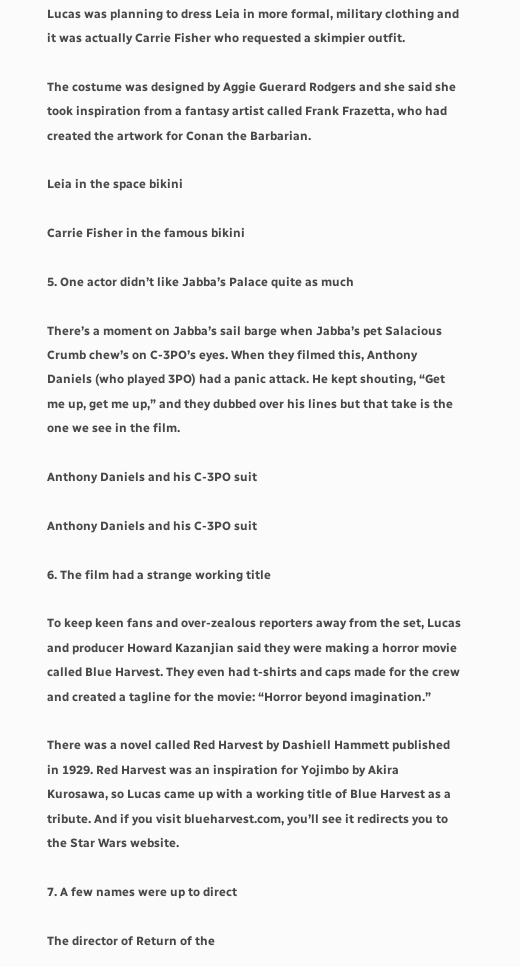Lucas was planning to dress Leia in more formal, military clothing and it was actually Carrie Fisher who requested a skimpier outfit.

The costume was designed by Aggie Guerard Rodgers and she said she took inspiration from a fantasy artist called Frank Frazetta, who had created the artwork for Conan the Barbarian.

Leia in the space bikini

Carrie Fisher in the famous bikini

5. One actor didn’t like Jabba’s Palace quite as much

There’s a moment on Jabba’s sail barge when Jabba’s pet Salacious Crumb chew’s on C-3PO’s eyes. When they filmed this, Anthony Daniels (who played 3PO) had a panic attack. He kept shouting, “Get me up, get me up,” and they dubbed over his lines but that take is the one we see in the film.

Anthony Daniels and his C-3PO suit

Anthony Daniels and his C-3PO suit

6. The film had a strange working title

To keep keen fans and over-zealous reporters away from the set, Lucas and producer Howard Kazanjian said they were making a horror movie called Blue Harvest. They even had t-shirts and caps made for the crew and created a tagline for the movie: “Horror beyond imagination.”

There was a novel called Red Harvest by Dashiell Hammett published in 1929. Red Harvest was an inspiration for Yojimbo by Akira Kurosawa, so Lucas came up with a working title of Blue Harvest as a tribute. And if you visit blueharvest.com, you’ll see it redirects you to the Star Wars website.

7. A few names were up to direct

The director of Return of the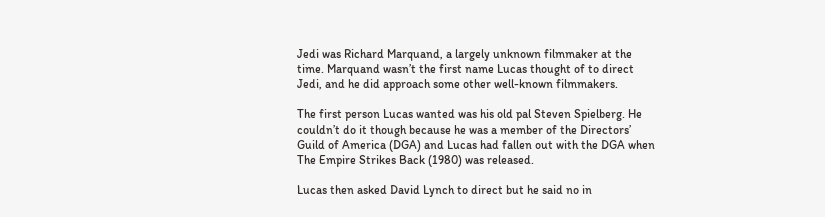Jedi was Richard Marquand, a largely unknown filmmaker at the time. Marquand wasn’t the first name Lucas thought of to direct Jedi, and he did approach some other well-known filmmakers.

The first person Lucas wanted was his old pal Steven Spielberg. He couldn’t do it though because he was a member of the Directors’ Guild of America (DGA) and Lucas had fallen out with the DGA when The Empire Strikes Back (1980) was released.

Lucas then asked David Lynch to direct but he said no in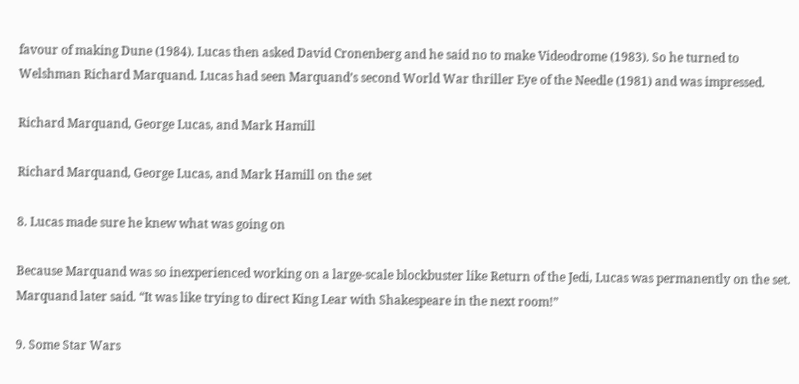favour of making Dune (1984). Lucas then asked David Cronenberg and he said no to make Videodrome (1983). So he turned to Welshman Richard Marquand. Lucas had seen Marquand’s second World War thriller Eye of the Needle (1981) and was impressed.

Richard Marquand, George Lucas, and Mark Hamill

Richard Marquand, George Lucas, and Mark Hamill on the set

8. Lucas made sure he knew what was going on

Because Marquand was so inexperienced working on a large-scale blockbuster like Return of the Jedi, Lucas was permanently on the set. Marquand later said. “It was like trying to direct King Lear with Shakespeare in the next room!”

9. Some Star Wars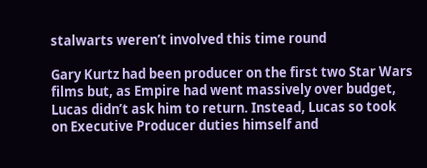stalwarts weren’t involved this time round

Gary Kurtz had been producer on the first two Star Wars films but, as Empire had went massively over budget, Lucas didn’t ask him to return. Instead, Lucas so took on Executive Producer duties himself and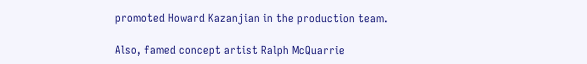promoted Howard Kazanjian in the production team.

Also, famed concept artist Ralph McQuarrie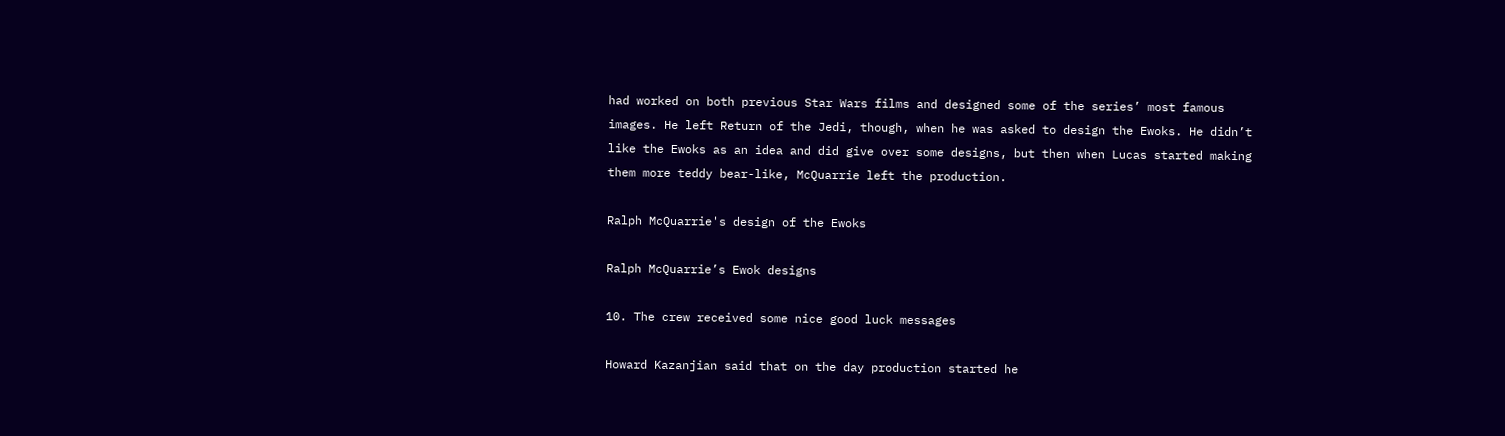had worked on both previous Star Wars films and designed some of the series’ most famous images. He left Return of the Jedi, though, when he was asked to design the Ewoks. He didn’t like the Ewoks as an idea and did give over some designs, but then when Lucas started making them more teddy bear-like, McQuarrie left the production.

Ralph McQuarrie's design of the Ewoks

Ralph McQuarrie’s Ewok designs

10. The crew received some nice good luck messages

Howard Kazanjian said that on the day production started he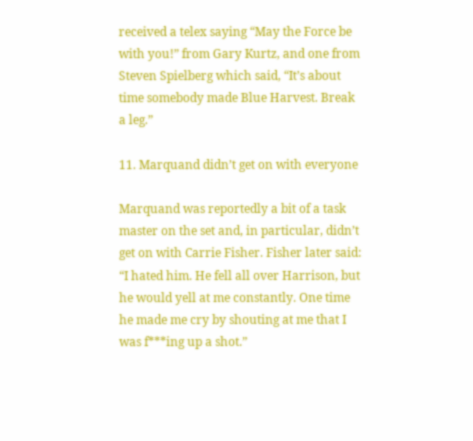received a telex saying “May the Force be with you!” from Gary Kurtz, and one from Steven Spielberg which said, “It’s about time somebody made Blue Harvest. Break a leg.”

11. Marquand didn’t get on with everyone

Marquand was reportedly a bit of a task master on the set and, in particular, didn’t get on with Carrie Fisher. Fisher later said: “I hated him. He fell all over Harrison, but he would yell at me constantly. One time he made me cry by shouting at me that I was f***ing up a shot.”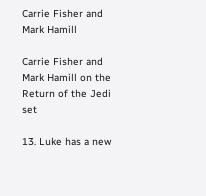Carrie Fisher and Mark Hamill

Carrie Fisher and Mark Hamill on the Return of the Jedi set

13. Luke has a new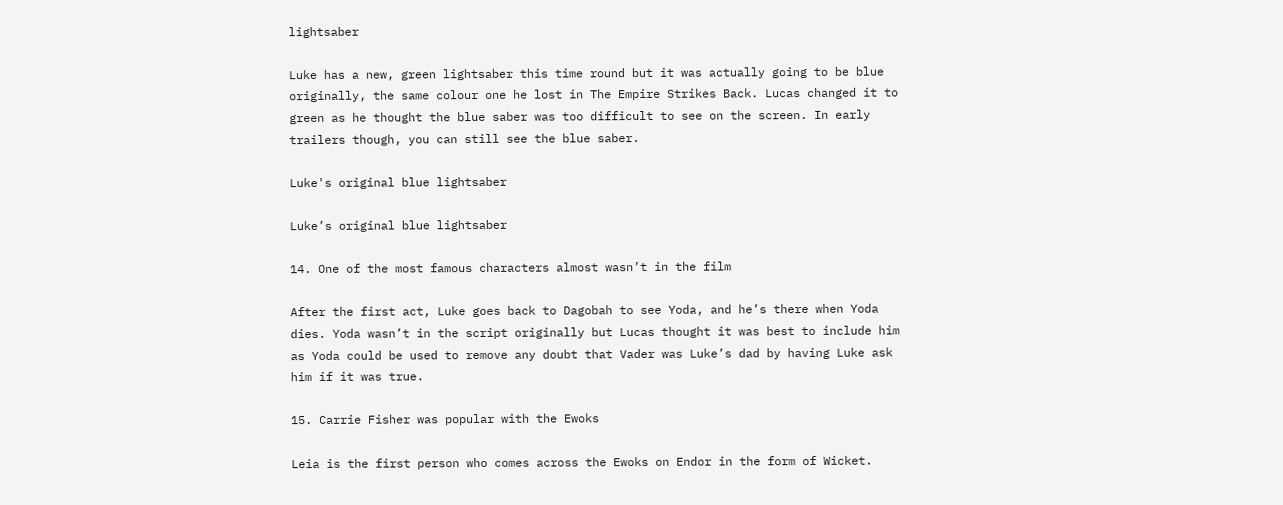lightsaber

Luke has a new, green lightsaber this time round but it was actually going to be blue originally, the same colour one he lost in The Empire Strikes Back. Lucas changed it to green as he thought the blue saber was too difficult to see on the screen. In early trailers though, you can still see the blue saber.

Luke's original blue lightsaber

Luke’s original blue lightsaber

14. One of the most famous characters almost wasn’t in the film

After the first act, Luke goes back to Dagobah to see Yoda, and he’s there when Yoda dies. Yoda wasn’t in the script originally but Lucas thought it was best to include him as Yoda could be used to remove any doubt that Vader was Luke’s dad by having Luke ask him if it was true.

15. Carrie Fisher was popular with the Ewoks

Leia is the first person who comes across the Ewoks on Endor in the form of Wicket.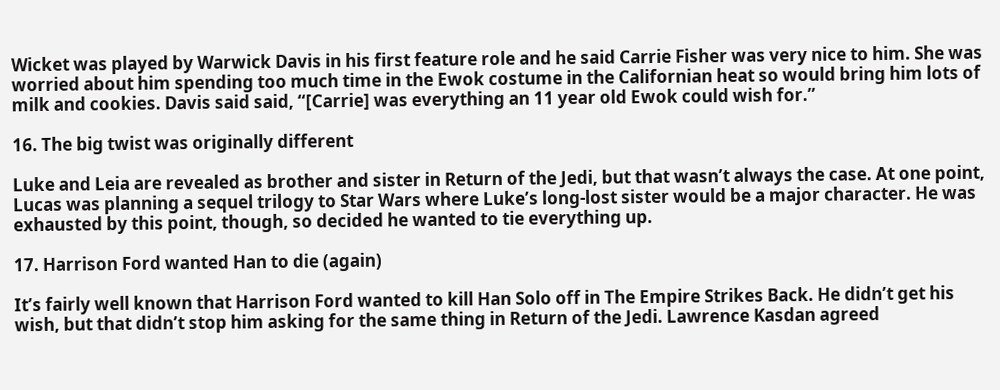Wicket was played by Warwick Davis in his first feature role and he said Carrie Fisher was very nice to him. She was worried about him spending too much time in the Ewok costume in the Californian heat so would bring him lots of milk and cookies. Davis said said, “[Carrie] was everything an 11 year old Ewok could wish for.”

16. The big twist was originally different

Luke and Leia are revealed as brother and sister in Return of the Jedi, but that wasn’t always the case. At one point, Lucas was planning a sequel trilogy to Star Wars where Luke’s long-lost sister would be a major character. He was exhausted by this point, though, so decided he wanted to tie everything up.

17. Harrison Ford wanted Han to die (again)

It’s fairly well known that Harrison Ford wanted to kill Han Solo off in The Empire Strikes Back. He didn’t get his wish, but that didn’t stop him asking for the same thing in Return of the Jedi. Lawrence Kasdan agreed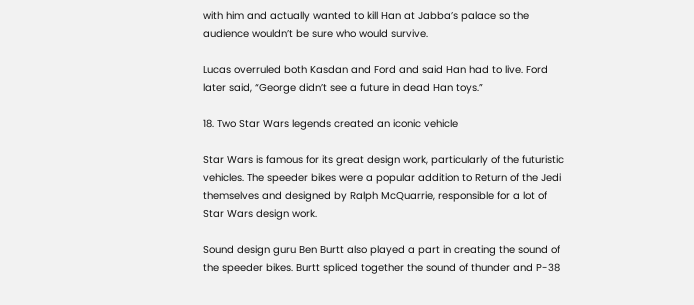with him and actually wanted to kill Han at Jabba’s palace so the audience wouldn’t be sure who would survive.

Lucas overruled both Kasdan and Ford and said Han had to live. Ford later said, “George didn’t see a future in dead Han toys.”

18. Two Star Wars legends created an iconic vehicle

Star Wars is famous for its great design work, particularly of the futuristic vehicles. The speeder bikes were a popular addition to Return of the Jedi themselves and designed by Ralph McQuarrie, responsible for a lot of Star Wars design work.

Sound design guru Ben Burtt also played a part in creating the sound of the speeder bikes. Burtt spliced together the sound of thunder and P-38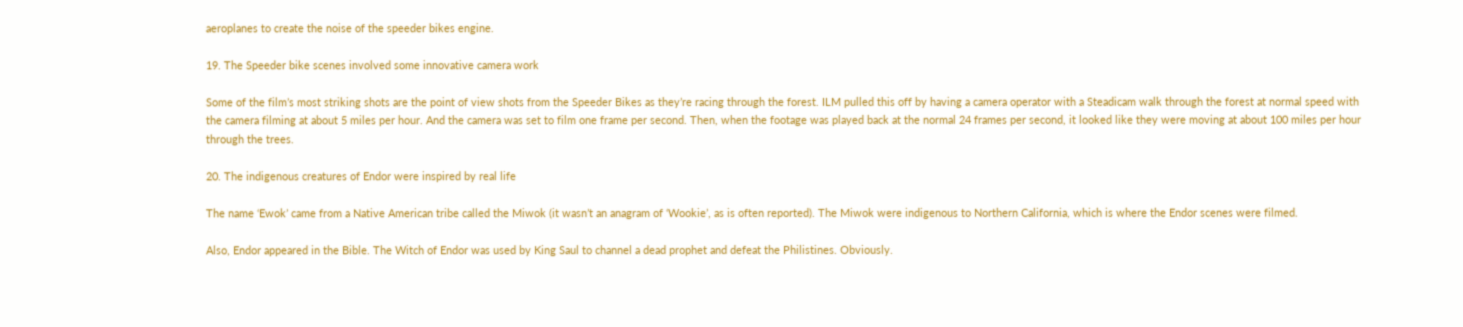aeroplanes to create the noise of the speeder bikes engine.

19. The Speeder bike scenes involved some innovative camera work

Some of the film’s most striking shots are the point of view shots from the Speeder Bikes as they’re racing through the forest. ILM pulled this off by having a camera operator with a Steadicam walk through the forest at normal speed with the camera filming at about 5 miles per hour. And the camera was set to film one frame per second. Then, when the footage was played back at the normal 24 frames per second, it looked like they were moving at about 100 miles per hour through the trees.

20. The indigenous creatures of Endor were inspired by real life

The name ‘Ewok’ came from a Native American tribe called the Miwok (it wasn’t an anagram of ‘Wookie’, as is often reported). The Miwok were indigenous to Northern California, which is where the Endor scenes were filmed.

Also, Endor appeared in the Bible. The Witch of Endor was used by King Saul to channel a dead prophet and defeat the Philistines. Obviously.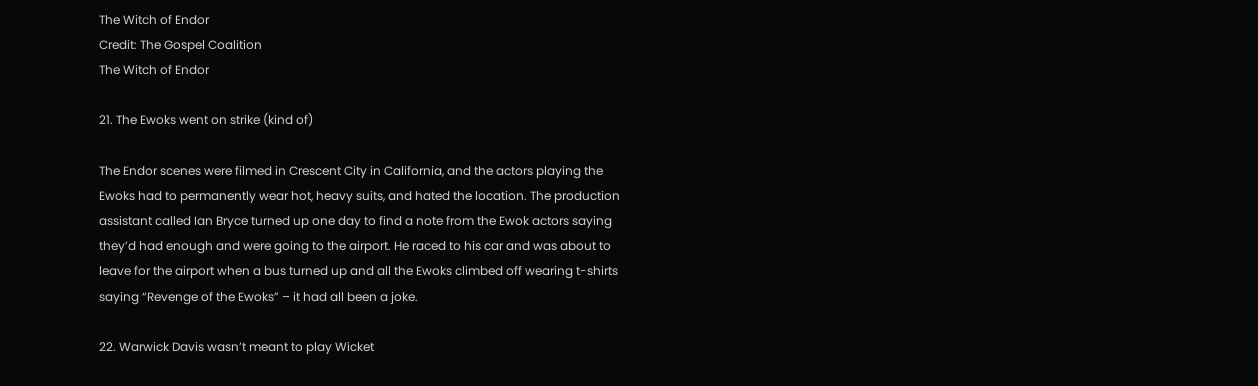The Witch of Endor
Credit: The Gospel Coalition
The Witch of Endor

21. The Ewoks went on strike (kind of)

The Endor scenes were filmed in Crescent City in California, and the actors playing the Ewoks had to permanently wear hot, heavy suits, and hated the location. The production assistant called Ian Bryce turned up one day to find a note from the Ewok actors saying they’d had enough and were going to the airport. He raced to his car and was about to leave for the airport when a bus turned up and all the Ewoks climbed off wearing t-shirts saying “Revenge of the Ewoks” – it had all been a joke.

22. Warwick Davis wasn’t meant to play Wicket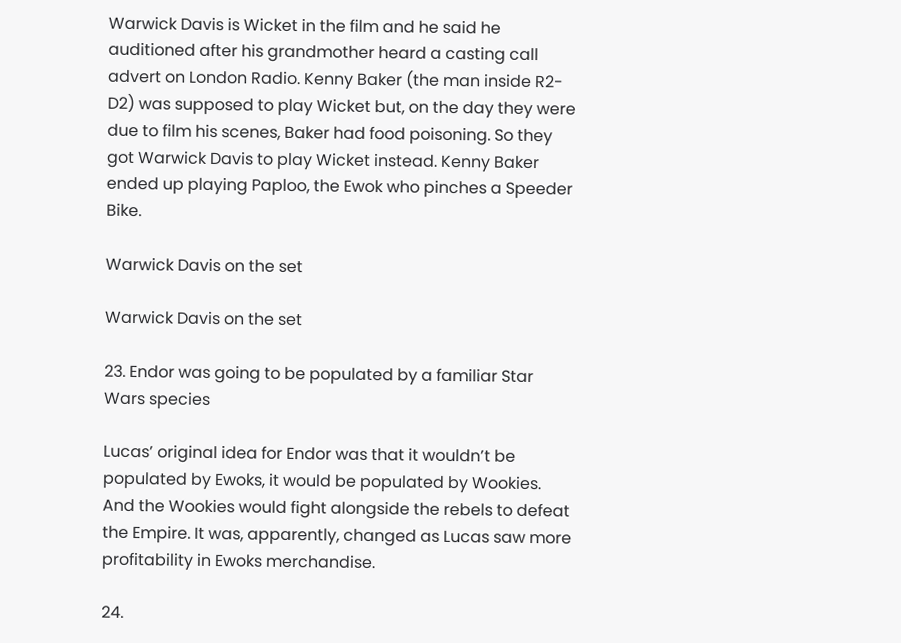Warwick Davis is Wicket in the film and he said he auditioned after his grandmother heard a casting call advert on London Radio. Kenny Baker (the man inside R2-D2) was supposed to play Wicket but, on the day they were due to film his scenes, Baker had food poisoning. So they got Warwick Davis to play Wicket instead. Kenny Baker ended up playing Paploo, the Ewok who pinches a Speeder Bike.

Warwick Davis on the set

Warwick Davis on the set

23. Endor was going to be populated by a familiar Star Wars species

Lucas’ original idea for Endor was that it wouldn’t be populated by Ewoks, it would be populated by Wookies. And the Wookies would fight alongside the rebels to defeat the Empire. It was, apparently, changed as Lucas saw more profitability in Ewoks merchandise.

24.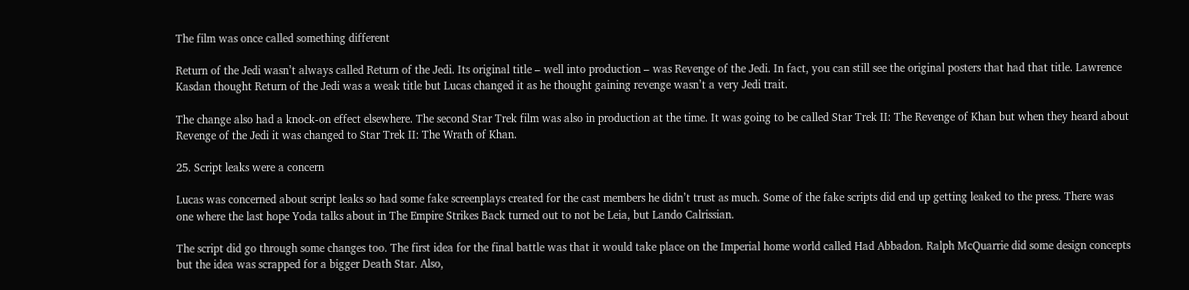The film was once called something different

Return of the Jedi wasn’t always called Return of the Jedi. Its original title – well into production – was Revenge of the Jedi. In fact, you can still see the original posters that had that title. Lawrence Kasdan thought Return of the Jedi was a weak title but Lucas changed it as he thought gaining revenge wasn’t a very Jedi trait.

The change also had a knock-on effect elsewhere. The second Star Trek film was also in production at the time. It was going to be called Star Trek II: The Revenge of Khan but when they heard about Revenge of the Jedi it was changed to Star Trek II: The Wrath of Khan.

25. Script leaks were a concern

Lucas was concerned about script leaks so had some fake screenplays created for the cast members he didn’t trust as much. Some of the fake scripts did end up getting leaked to the press. There was one where the last hope Yoda talks about in The Empire Strikes Back turned out to not be Leia, but Lando Calrissian.

The script did go through some changes too. The first idea for the final battle was that it would take place on the Imperial home world called Had Abbadon. Ralph McQuarrie did some design concepts but the idea was scrapped for a bigger Death Star. Also,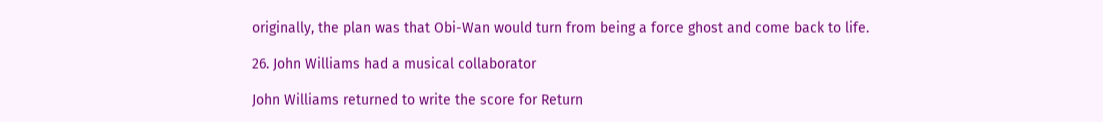originally, the plan was that Obi-Wan would turn from being a force ghost and come back to life.

26. John Williams had a musical collaborator

John Williams returned to write the score for Return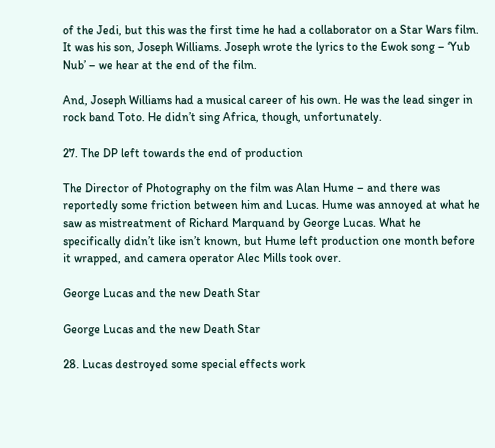of the Jedi, but this was the first time he had a collaborator on a Star Wars film. It was his son, Joseph Williams. Joseph wrote the lyrics to the Ewok song – ‘Yub Nub’ – we hear at the end of the film.

And, Joseph Williams had a musical career of his own. He was the lead singer in rock band Toto. He didn’t sing Africa, though, unfortunately.

27. The DP left towards the end of production

The Director of Photography on the film was Alan Hume – and there was reportedly some friction between him and Lucas. Hume was annoyed at what he saw as mistreatment of Richard Marquand by George Lucas. What he specifically didn’t like isn’t known, but Hume left production one month before it wrapped, and camera operator Alec Mills took over.

George Lucas and the new Death Star

George Lucas and the new Death Star

28. Lucas destroyed some special effects work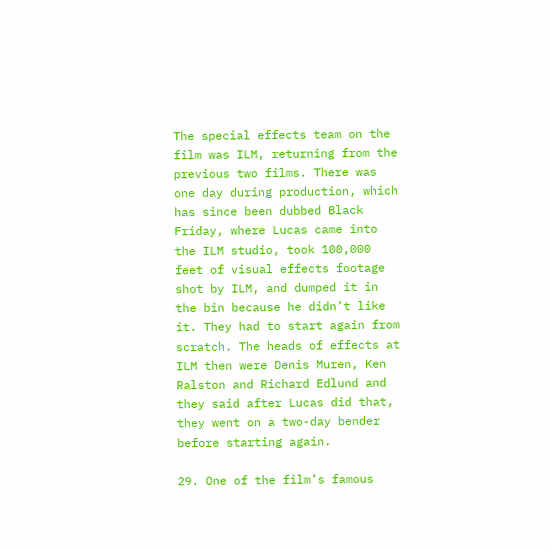The special effects team on the film was ILM, returning from the previous two films. There was one day during production, which has since been dubbed Black Friday, where Lucas came into the ILM studio, took 100,000 feet of visual effects footage shot by ILM, and dumped it in the bin because he didn’t like it. They had to start again from scratch. The heads of effects at ILM then were Denis Muren, Ken Ralston and Richard Edlund and they said after Lucas did that, they went on a two-day bender before starting again.

29. One of the film’s famous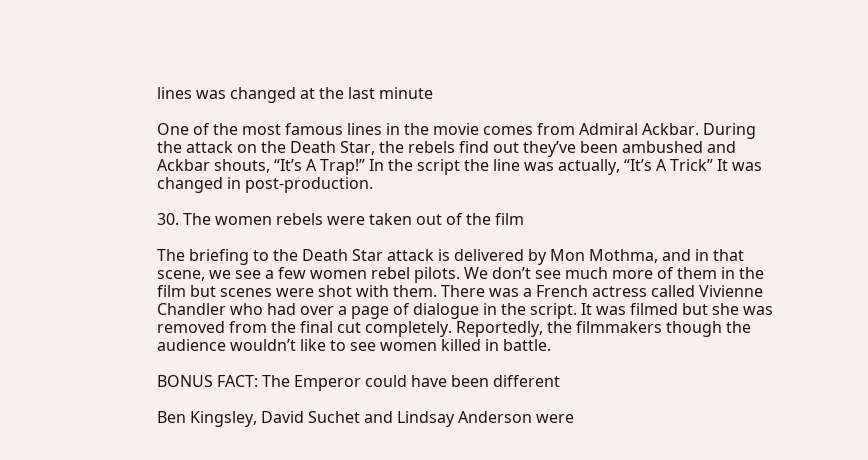lines was changed at the last minute

One of the most famous lines in the movie comes from Admiral Ackbar. During the attack on the Death Star, the rebels find out they’ve been ambushed and Ackbar shouts, “It’s A Trap!” In the script the line was actually, “It’s A Trick” It was changed in post-production.

30. The women rebels were taken out of the film

The briefing to the Death Star attack is delivered by Mon Mothma, and in that scene, we see a few women rebel pilots. We don’t see much more of them in the film but scenes were shot with them. There was a French actress called Vivienne Chandler who had over a page of dialogue in the script. It was filmed but she was removed from the final cut completely. Reportedly, the filmmakers though the audience wouldn’t like to see women killed in battle.

BONUS FACT: The Emperor could have been different

Ben Kingsley, David Suchet and Lindsay Anderson were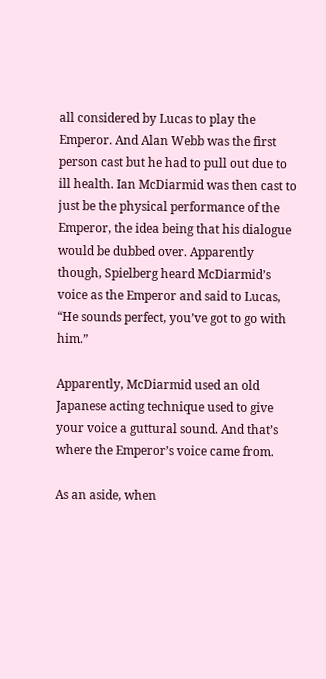all considered by Lucas to play the Emperor. And Alan Webb was the first person cast but he had to pull out due to ill health. Ian McDiarmid was then cast to just be the physical performance of the Emperor, the idea being that his dialogue would be dubbed over. Apparently though, Spielberg heard McDiarmid’s voice as the Emperor and said to Lucas, “He sounds perfect, you’ve got to go with him.”

Apparently, McDiarmid used an old Japanese acting technique used to give your voice a guttural sound. And that’s where the Emperor’s voice came from.

As an aside, when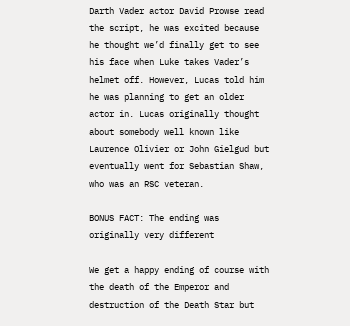Darth Vader actor David Prowse read the script, he was excited because he thought we’d finally get to see his face when Luke takes Vader’s helmet off. However, Lucas told him he was planning to get an older actor in. Lucas originally thought about somebody well known like Laurence Olivier or John Gielgud but eventually went for Sebastian Shaw, who was an RSC veteran.

BONUS FACT: The ending was originally very different

We get a happy ending of course with the death of the Emperor and destruction of the Death Star but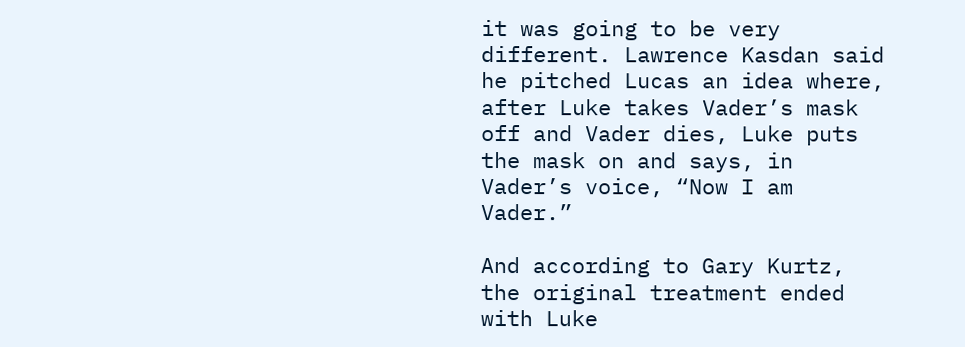it was going to be very different. Lawrence Kasdan said he pitched Lucas an idea where, after Luke takes Vader’s mask off and Vader dies, Luke puts the mask on and says, in Vader’s voice, “Now I am Vader.”

And according to Gary Kurtz, the original treatment ended with Luke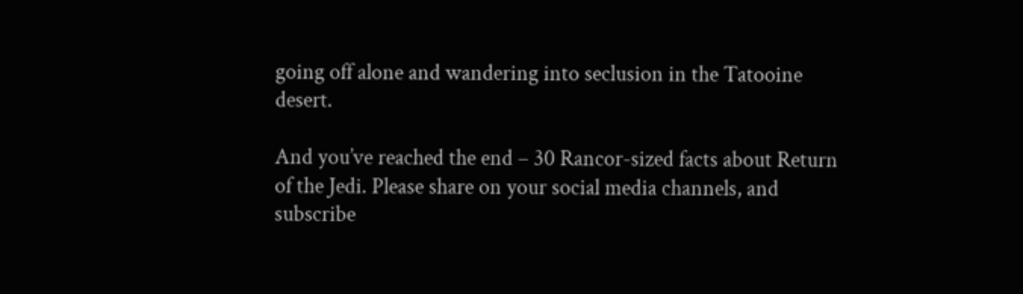going off alone and wandering into seclusion in the Tatooine desert.

And you’ve reached the end – 30 Rancor-sized facts about Return of the Jedi. Please share on your social media channels, and subscribe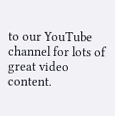to our YouTube channel for lots of great video content.